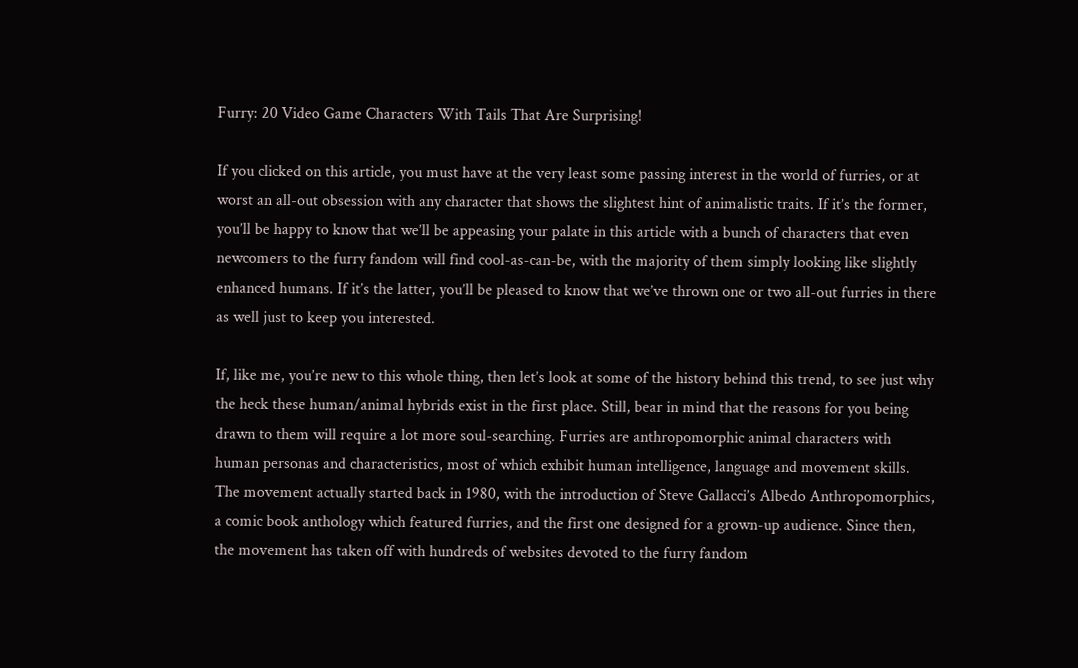Furry: 20 Video Game Characters With Tails That Are Surprising!

If you clicked on this article, you must have at the very least some passing interest in the world of furries, or at worst an all-out obsession with any character that shows the slightest hint of animalistic traits. If it’s the former, you’ll be happy to know that we’ll be appeasing your palate in this article with a bunch of characters that even newcomers to the furry fandom will find cool-as-can-be, with the majority of them simply looking like slightly enhanced humans. If it’s the latter, you’ll be pleased to know that we’ve thrown one or two all-out furries in there as well just to keep you interested.

If, like me, you’re new to this whole thing, then let’s look at some of the history behind this trend, to see just why the heck these human/animal hybrids exist in the first place. Still, bear in mind that the reasons for you being drawn to them will require a lot more soul-searching. Furries are anthropomorphic animal characters with human personas and characteristics, most of which exhibit human intelligence, language and movement skills. The movement actually started back in 1980, with the introduction of Steve Gallacci’s Albedo Anthropomorphics, a comic book anthology which featured furries, and the first one designed for a grown-up audience. Since then, the movement has taken off with hundreds of websites devoted to the furry fandom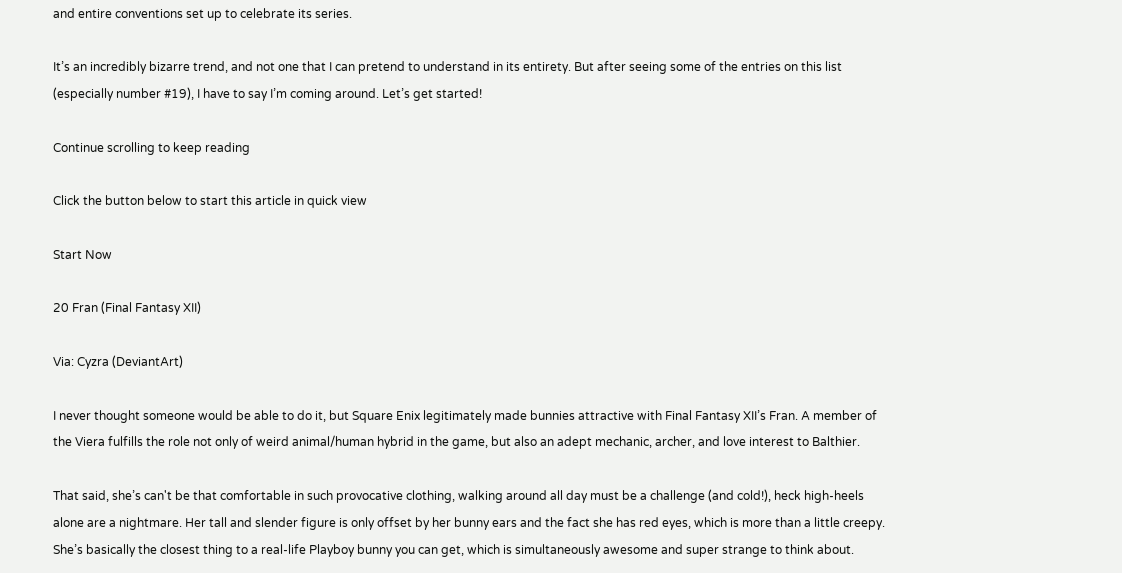and entire conventions set up to celebrate its series.

It’s an incredibly bizarre trend, and not one that I can pretend to understand in its entirety. But after seeing some of the entries on this list (especially number #19), I have to say I’m coming around. Let’s get started!

Continue scrolling to keep reading

Click the button below to start this article in quick view

Start Now

20 Fran (Final Fantasy XII)

Via: Cyzra (DeviantArt)

I never thought someone would be able to do it, but Square Enix legitimately made bunnies attractive with Final Fantasy XII’s Fran. A member of the Viera fulfills the role not only of weird animal/human hybrid in the game, but also an adept mechanic, archer, and love interest to Balthier.

That said, she’s can't be that comfortable in such provocative clothing, walking around all day must be a challenge (and cold!), heck high-heels alone are a nightmare. Her tall and slender figure is only offset by her bunny ears and the fact she has red eyes, which is more than a little creepy. She’s basically the closest thing to a real-life Playboy bunny you can get, which is simultaneously awesome and super strange to think about.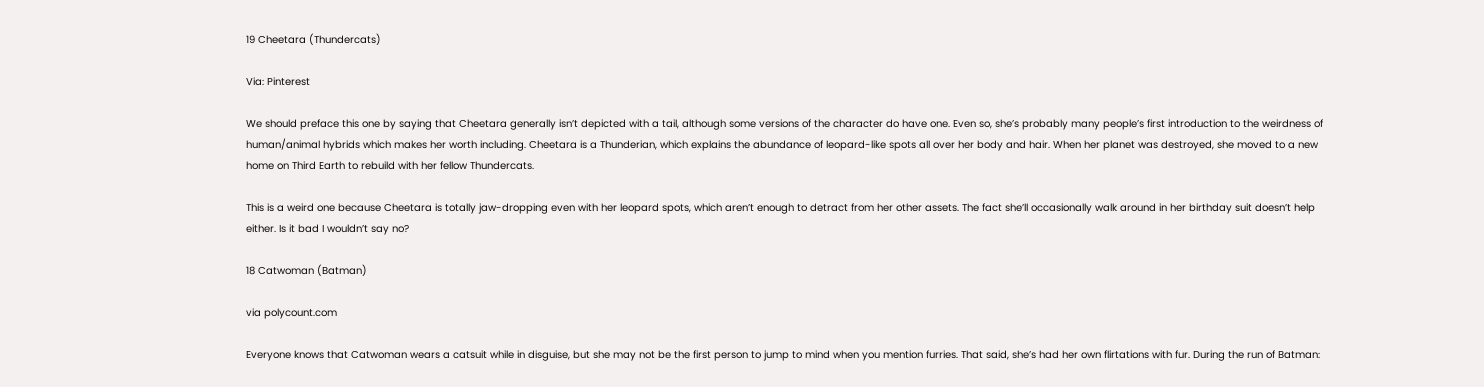19 Cheetara (Thundercats)

Via: Pinterest

We should preface this one by saying that Cheetara generally isn’t depicted with a tail, although some versions of the character do have one. Even so, she’s probably many people’s first introduction to the weirdness of human/animal hybrids which makes her worth including. Cheetara is a Thunderian, which explains the abundance of leopard-like spots all over her body and hair. When her planet was destroyed, she moved to a new home on Third Earth to rebuild with her fellow Thundercats.

This is a weird one because Cheetara is totally jaw-dropping even with her leopard spots, which aren’t enough to detract from her other assets. The fact she’ll occasionally walk around in her birthday suit doesn’t help either. Is it bad I wouldn’t say no?

18 Catwoman (Batman)

via polycount.com

Everyone knows that Catwoman wears a catsuit while in disguise, but she may not be the first person to jump to mind when you mention furries. That said, she’s had her own flirtations with fur. During the run of Batman: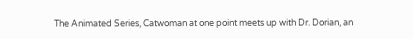The Animated Series, Catwoman at one point meets up with Dr. Dorian, an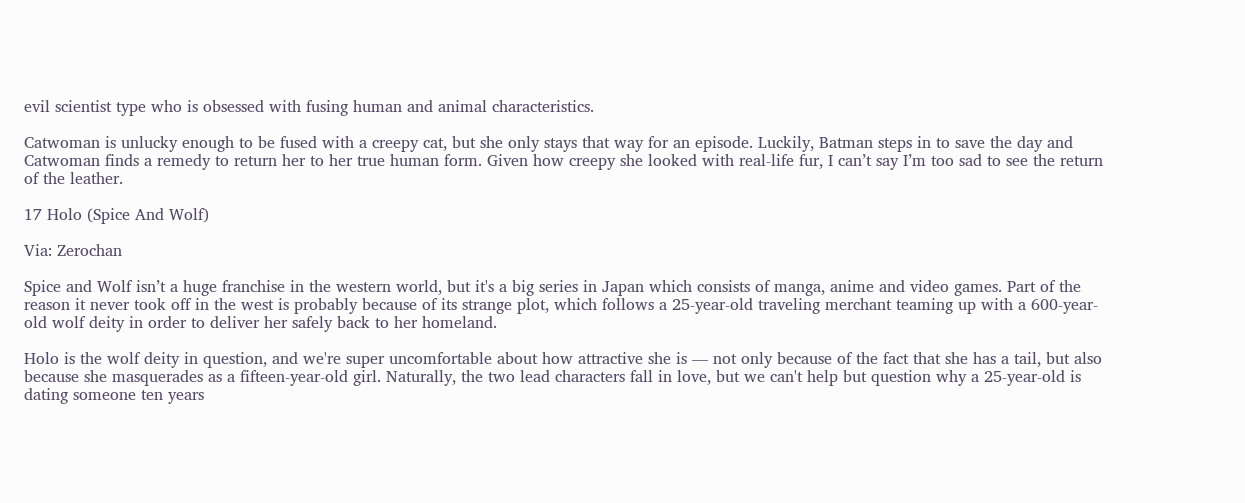evil scientist type who is obsessed with fusing human and animal characteristics.

Catwoman is unlucky enough to be fused with a creepy cat, but she only stays that way for an episode. Luckily, Batman steps in to save the day and Catwoman finds a remedy to return her to her true human form. Given how creepy she looked with real-life fur, I can’t say I’m too sad to see the return of the leather.

17 Holo (Spice And Wolf)

Via: Zerochan

Spice and Wolf isn’t a huge franchise in the western world, but it's a big series in Japan which consists of manga, anime and video games. Part of the reason it never took off in the west is probably because of its strange plot, which follows a 25-year-old traveling merchant teaming up with a 600-year-old wolf deity in order to deliver her safely back to her homeland.

Holo is the wolf deity in question, and we're super uncomfortable about how attractive she is — not only because of the fact that she has a tail, but also because she masquerades as a fifteen-year-old girl. Naturally, the two lead characters fall in love, but we can't help but question why a 25-year-old is dating someone ten years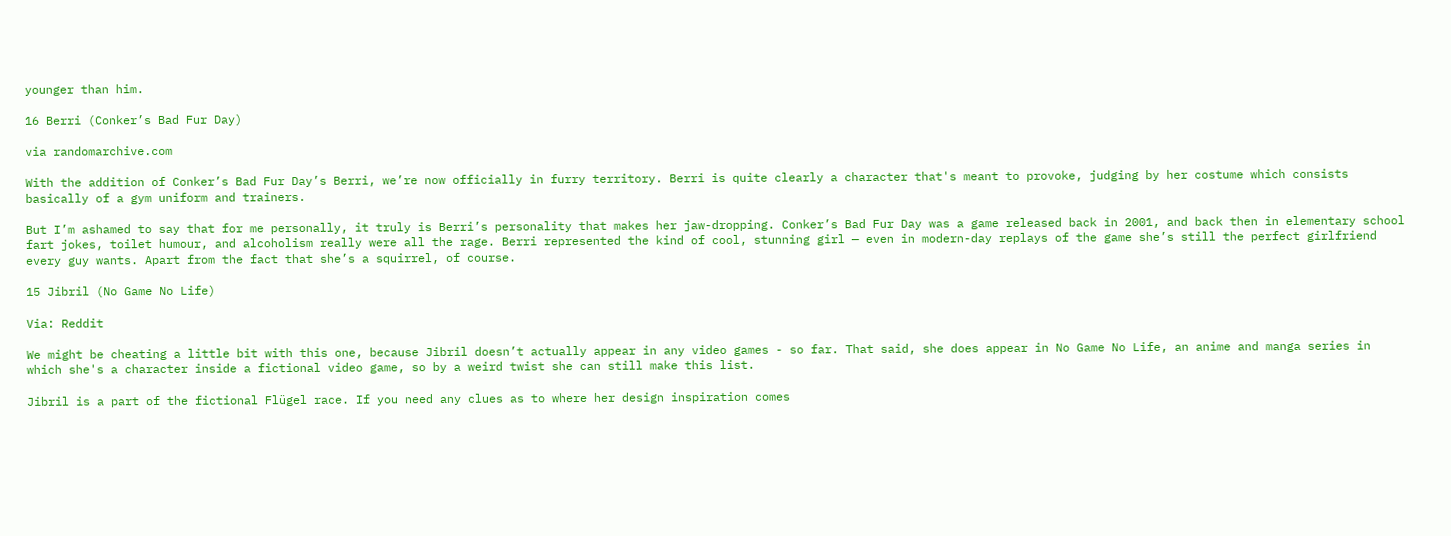younger than him.

16 Berri (Conker’s Bad Fur Day)

via randomarchive.com

With the addition of Conker’s Bad Fur Day’s Berri, we’re now officially in furry territory. Berri is quite clearly a character that's meant to provoke, judging by her costume which consists basically of a gym uniform and trainers.

But I’m ashamed to say that for me personally, it truly is Berri’s personality that makes her jaw-dropping. Conker’s Bad Fur Day was a game released back in 2001, and back then in elementary school fart jokes, toilet humour, and alcoholism really were all the rage. Berri represented the kind of cool, stunning girl — even in modern-day replays of the game she’s still the perfect girlfriend every guy wants. Apart from the fact that she’s a squirrel, of course.

15 Jibril (No Game No Life)

Via: Reddit

We might be cheating a little bit with this one, because Jibril doesn’t actually appear in any video games - so far. That said, she does appear in No Game No Life, an anime and manga series in which she's a character inside a fictional video game, so by a weird twist she can still make this list.

Jibril is a part of the fictional Flügel race. If you need any clues as to where her design inspiration comes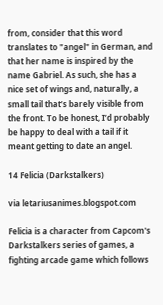from, consider that this word translates to "angel" in German, and that her name is inspired by the name Gabriel. As such, she has a nice set of wings and, naturally, a small tail that’s barely visible from the front. To be honest, I’d probably be happy to deal with a tail if it meant getting to date an angel.

14 Felicia (Darkstalkers)

via letariusanimes.blogspot.com

Felicia is a character from Capcom's Darkstalkers series of games, a fighting arcade game which follows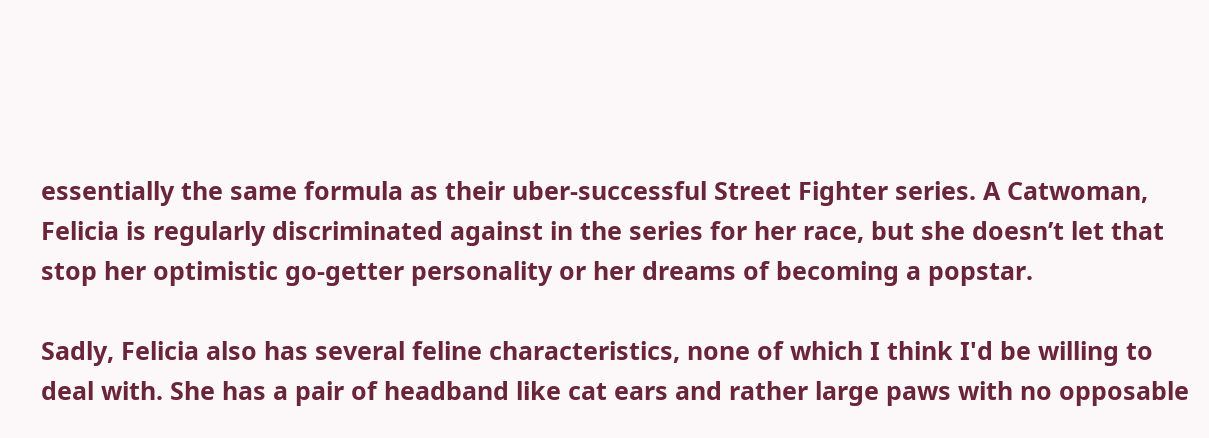essentially the same formula as their uber-successful Street Fighter series. A Catwoman, Felicia is regularly discriminated against in the series for her race, but she doesn’t let that stop her optimistic go-getter personality or her dreams of becoming a popstar.

Sadly, Felicia also has several feline characteristics, none of which I think I'd be willing to deal with. She has a pair of headband like cat ears and rather large paws with no opposable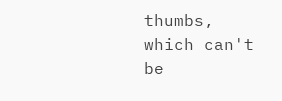thumbs, which can't be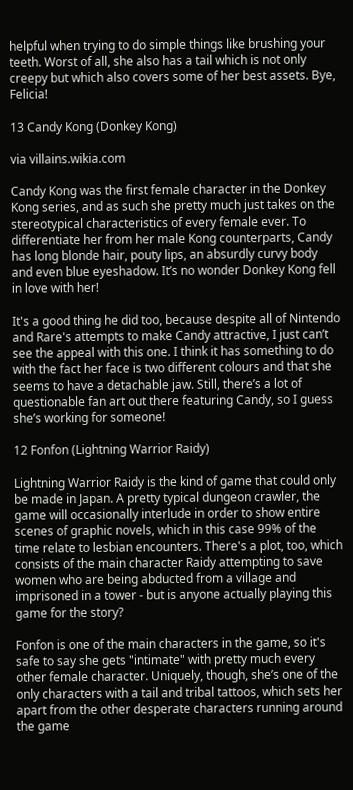helpful when trying to do simple things like brushing your teeth. Worst of all, she also has a tail which is not only creepy but which also covers some of her best assets. Bye, Felicia!

13 Candy Kong (Donkey Kong)

via villains.wikia.com

Candy Kong was the first female character in the Donkey Kong series, and as such she pretty much just takes on the stereotypical characteristics of every female ever. To differentiate her from her male Kong counterparts, Candy has long blonde hair, pouty lips, an absurdly curvy body and even blue eyeshadow. It’s no wonder Donkey Kong fell in love with her!

It's a good thing he did too, because despite all of Nintendo and Rare's attempts to make Candy attractive, I just can’t see the appeal with this one. I think it has something to do with the fact her face is two different colours and that she seems to have a detachable jaw. Still, there’s a lot of questionable fan art out there featuring Candy, so I guess she’s working for someone!

12 Fonfon (Lightning Warrior Raidy)

Lightning Warrior Raidy is the kind of game that could only be made in Japan. A pretty typical dungeon crawler, the game will occasionally interlude in order to show entire scenes of graphic novels, which in this case 99% of the time relate to lesbian encounters. There's a plot, too, which consists of the main character Raidy attempting to save women who are being abducted from a village and imprisoned in a tower - but is anyone actually playing this game for the story?

Fonfon is one of the main characters in the game, so it's safe to say she gets "intimate" with pretty much every other female character. Uniquely, though, she’s one of the only characters with a tail and tribal tattoos, which sets her apart from the other desperate characters running around the game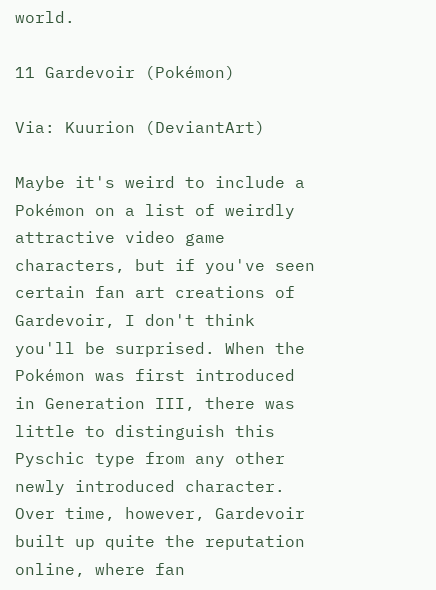world.

11 Gardevoir (Pokémon)

Via: Kuurion (DeviantArt)

Maybe it's weird to include a Pokémon on a list of weirdly attractive video game characters, but if you've seen certain fan art creations of Gardevoir, I don't think you'll be surprised. When the Pokémon was first introduced in Generation III, there was little to distinguish this Pyschic type from any other newly introduced character. Over time, however, Gardevoir built up quite the reputation online, where fan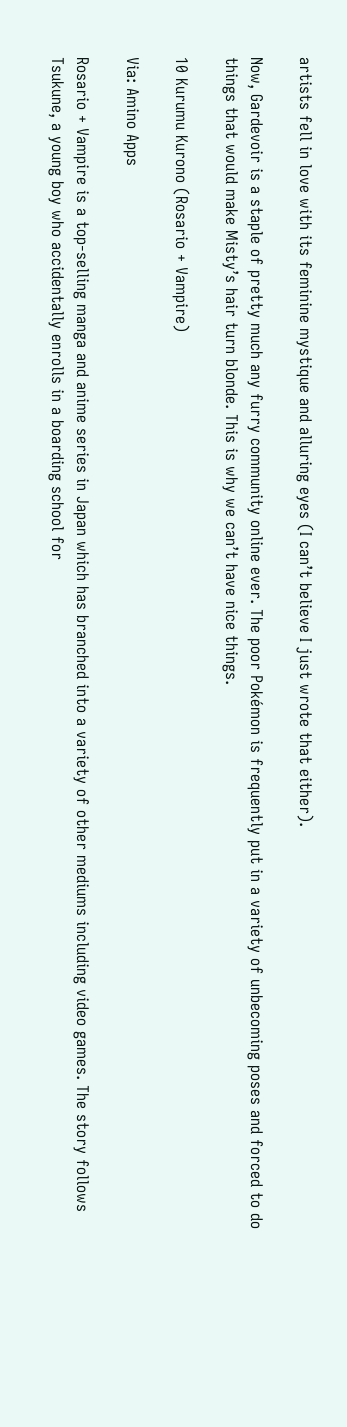artists fell in love with its feminine mystique and alluring eyes (I can’t believe I just wrote that either).

Now, Gardevoir is a staple of pretty much any furry community online ever. The poor Pokémon is frequently put in a variety of unbecoming poses and forced to do things that would make Misty’s hair turn blonde. This is why we can’t have nice things.

10 Kurumu Kurono (Rosario + Vampire)

Via: Amino Apps

Rosario + Vampire is a top-selling manga and anime series in Japan which has branched into a variety of other mediums including video games. The story follows Tsukune, a young boy who accidentally enrolls in a boarding school for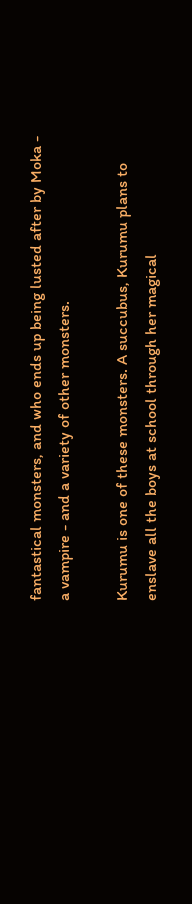fantastical monsters, and who ends up being lusted after by Moka - a vampire - and a variety of other monsters.

Kurumu is one of these monsters. A succubus, Kurumu plans to enslave all the boys at school through her magical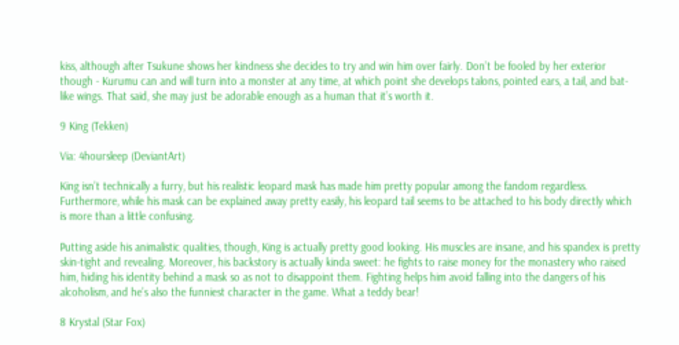kiss, although after Tsukune shows her kindness she decides to try and win him over fairly. Don’t be fooled by her exterior though - Kurumu can and will turn into a monster at any time, at which point she develops talons, pointed ears, a tail, and bat-like wings. That said, she may just be adorable enough as a human that it’s worth it.

9 King (Tekken)

Via: 4hoursleep (DeviantArt)

King isn’t technically a furry, but his realistic leopard mask has made him pretty popular among the fandom regardless. Furthermore, while his mask can be explained away pretty easily, his leopard tail seems to be attached to his body directly which is more than a little confusing.

Putting aside his animalistic qualities, though, King is actually pretty good looking. His muscles are insane, and his spandex is pretty skin-tight and revealing. Moreover, his backstory is actually kinda sweet: he fights to raise money for the monastery who raised him, hiding his identity behind a mask so as not to disappoint them. Fighting helps him avoid falling into the dangers of his alcoholism, and he’s also the funniest character in the game. What a teddy bear!

8 Krystal (Star Fox)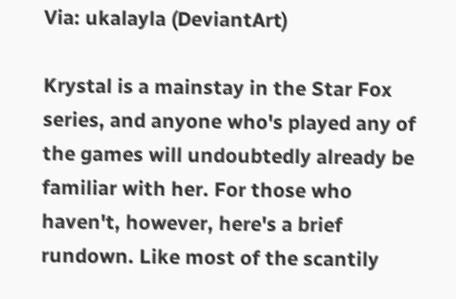Via: ukalayla (DeviantArt)

Krystal is a mainstay in the Star Fox series, and anyone who's played any of the games will undoubtedly already be familiar with her. For those who haven't, however, here's a brief rundown. Like most of the scantily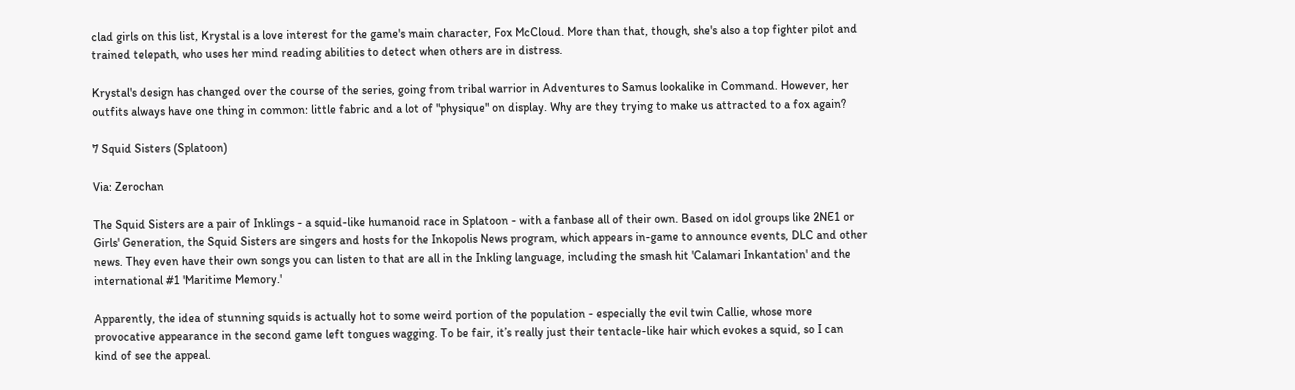clad girls on this list, Krystal is a love interest for the game's main character, Fox McCloud. More than that, though, she's also a top fighter pilot and trained telepath, who uses her mind reading abilities to detect when others are in distress.

Krystal's design has changed over the course of the series, going from tribal warrior in Adventures to Samus lookalike in Command. However, her outfits always have one thing in common: little fabric and a lot of "physique" on display. Why are they trying to make us attracted to a fox again?

7 Squid Sisters (Splatoon)

Via: Zerochan

The Squid Sisters are a pair of Inklings - a squid-like humanoid race in Splatoon - with a fanbase all of their own. Based on idol groups like 2NE1 or Girls' Generation, the Squid Sisters are singers and hosts for the Inkopolis News program, which appears in-game to announce events, DLC and other news. They even have their own songs you can listen to that are all in the Inkling language, including the smash hit 'Calamari Inkantation' and the international #1 'Maritime Memory.'

Apparently, the idea of stunning squids is actually hot to some weird portion of the population - especially the evil twin Callie, whose more provocative appearance in the second game left tongues wagging. To be fair, it’s really just their tentacle-like hair which evokes a squid, so I can kind of see the appeal.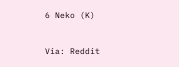6 Neko (K)

Via: Reddit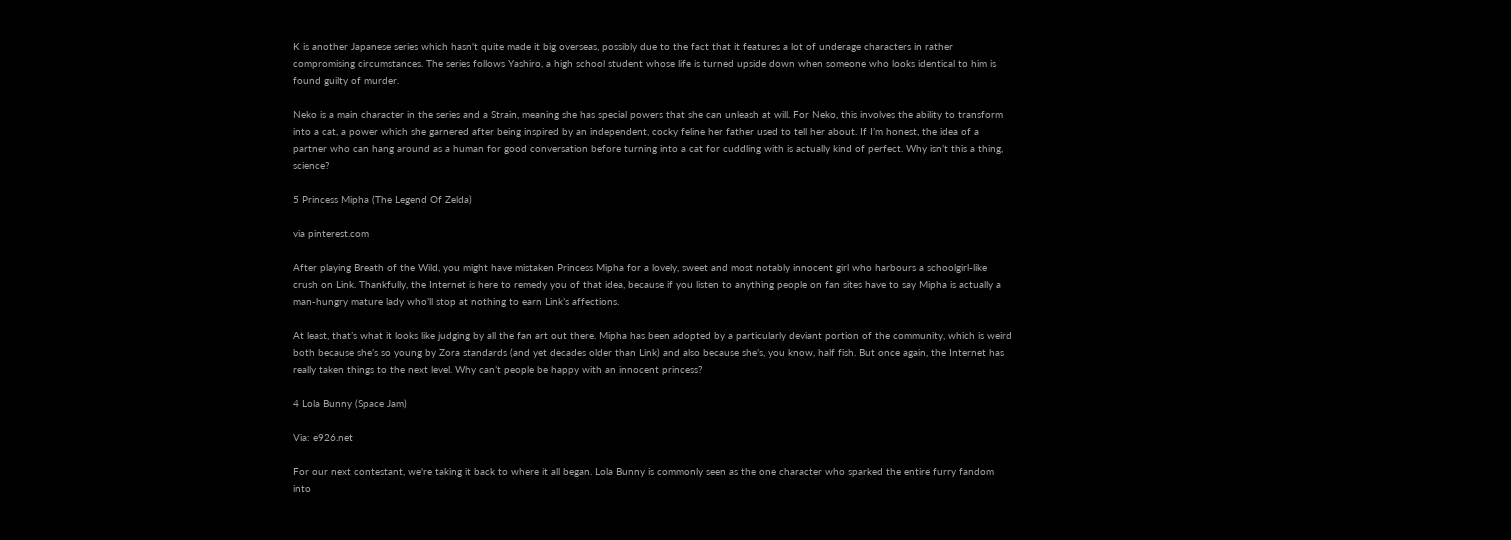K is another Japanese series which hasn't quite made it big overseas, possibly due to the fact that it features a lot of underage characters in rather compromising circumstances. The series follows Yashiro, a high school student whose life is turned upside down when someone who looks identical to him is found guilty of murder.

Neko is a main character in the series and a Strain, meaning she has special powers that she can unleash at will. For Neko, this involves the ability to transform into a cat, a power which she garnered after being inspired by an independent, cocky feline her father used to tell her about. If I’m honest, the idea of a partner who can hang around as a human for good conversation before turning into a cat for cuddling with is actually kind of perfect. Why isn’t this a thing, science?

5 Princess Mipha (The Legend Of Zelda)

via pinterest.com

After playing Breath of the Wild, you might have mistaken Princess Mipha for a lovely, sweet and most notably innocent girl who harbours a schoolgirl-like crush on Link. Thankfully, the Internet is here to remedy you of that idea, because if you listen to anything people on fan sites have to say Mipha is actually a man-hungry mature lady who’ll stop at nothing to earn Link’s affections.

At least, that’s what it looks like judging by all the fan art out there. Mipha has been adopted by a particularly deviant portion of the community, which is weird both because she’s so young by Zora standards (and yet decades older than Link) and also because she’s, you know, half fish. But once again, the Internet has really taken things to the next level. Why can’t people be happy with an innocent princess?

4 Lola Bunny (Space Jam)

Via: e926.net

For our next contestant, we're taking it back to where it all began. Lola Bunny is commonly seen as the one character who sparked the entire furry fandom into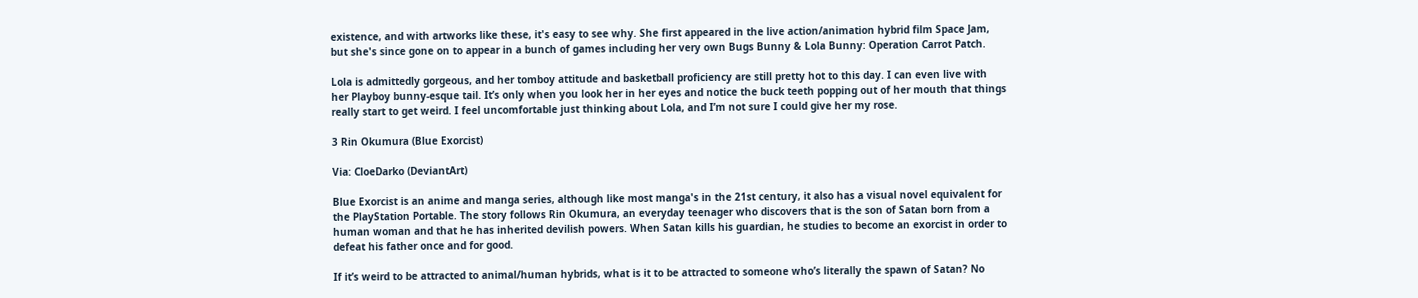existence, and with artworks like these, it's easy to see why. She first appeared in the live action/animation hybrid film Space Jam, but she's since gone on to appear in a bunch of games including her very own Bugs Bunny & Lola Bunny: Operation Carrot Patch.

Lola is admittedly gorgeous, and her tomboy attitude and basketball proficiency are still pretty hot to this day. I can even live with her Playboy bunny-esque tail. It’s only when you look her in her eyes and notice the buck teeth popping out of her mouth that things really start to get weird. I feel uncomfortable just thinking about Lola, and I’m not sure I could give her my rose.

3 Rin Okumura (Blue Exorcist)

Via: CloeDarko (DeviantArt)

Blue Exorcist is an anime and manga series, although like most manga's in the 21st century, it also has a visual novel equivalent for the PlayStation Portable. The story follows Rin Okumura, an everyday teenager who discovers that is the son of Satan born from a human woman and that he has inherited devilish powers. When Satan kills his guardian, he studies to become an exorcist in order to defeat his father once and for good.

If it’s weird to be attracted to animal/human hybrids, what is it to be attracted to someone who’s literally the spawn of Satan? No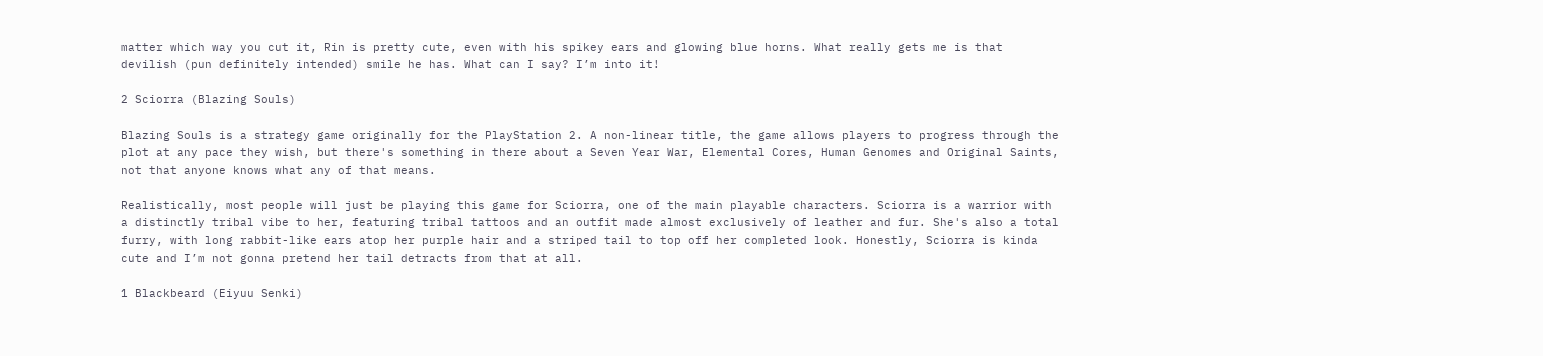matter which way you cut it, Rin is pretty cute, even with his spikey ears and glowing blue horns. What really gets me is that devilish (pun definitely intended) smile he has. What can I say? I’m into it!

2 Sciorra (Blazing Souls)

Blazing Souls is a strategy game originally for the PlayStation 2. A non-linear title, the game allows players to progress through the plot at any pace they wish, but there's something in there about a Seven Year War, Elemental Cores, Human Genomes and Original Saints, not that anyone knows what any of that means.

Realistically, most people will just be playing this game for Sciorra, one of the main playable characters. Sciorra is a warrior with a distinctly tribal vibe to her, featuring tribal tattoos and an outfit made almost exclusively of leather and fur. She's also a total furry, with long rabbit-like ears atop her purple hair and a striped tail to top off her completed look. Honestly, Sciorra is kinda cute and I’m not gonna pretend her tail detracts from that at all.

1 Blackbeard (Eiyuu Senki)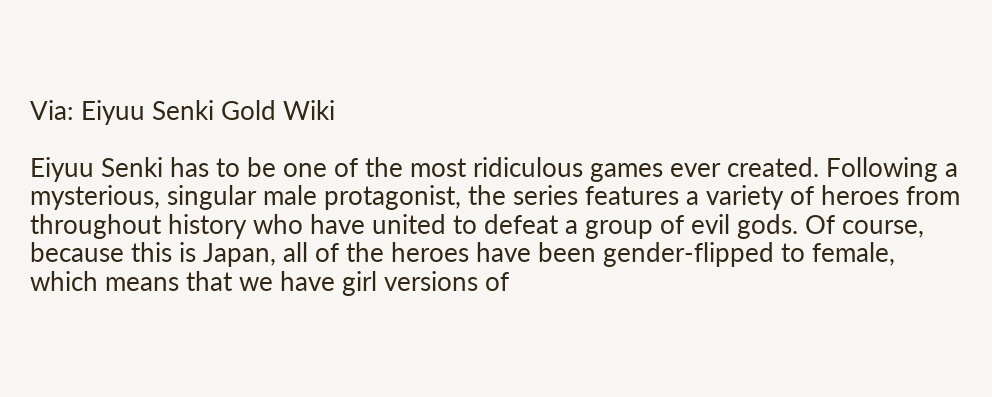Via: Eiyuu Senki Gold Wiki

Eiyuu Senki has to be one of the most ridiculous games ever created. Following a mysterious, singular male protagonist, the series features a variety of heroes from throughout history who have united to defeat a group of evil gods. Of course, because this is Japan, all of the heroes have been gender-flipped to female, which means that we have girl versions of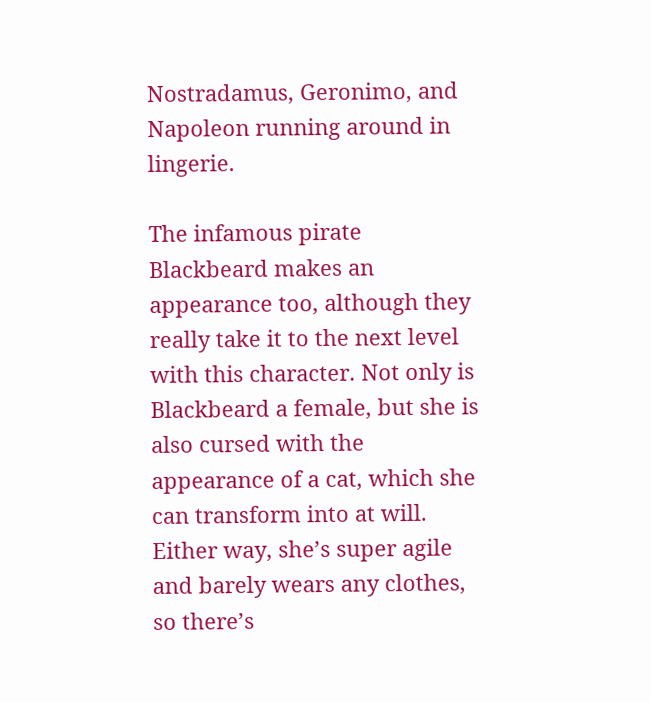Nostradamus, Geronimo, and Napoleon running around in lingerie.

The infamous pirate Blackbeard makes an appearance too, although they really take it to the next level with this character. Not only is Blackbeard a female, but she is also cursed with the appearance of a cat, which she can transform into at will. Either way, she’s super agile and barely wears any clothes, so there’s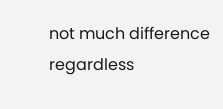not much difference regardless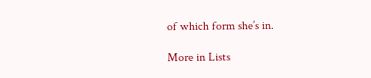of which form she’s in.

More in Lists